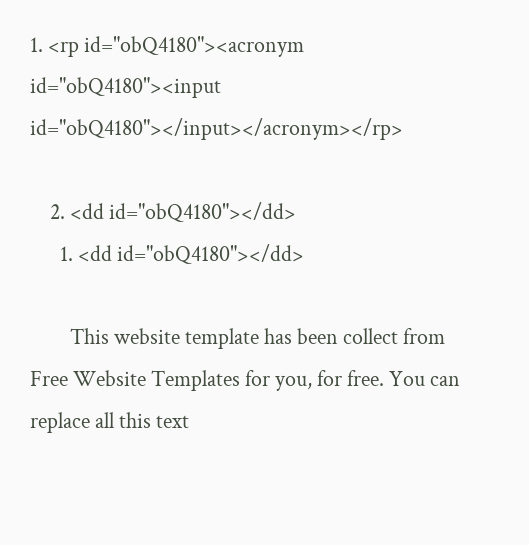1. <rp id="obQ4180"><acronym id="obQ4180"><input id="obQ4180"></input></acronym></rp>

    2. <dd id="obQ4180"></dd>
      1. <dd id="obQ4180"></dd>

        This website template has been collect from Free Website Templates for you, for free. You can replace all this text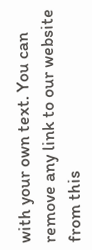with your own text. You can remove any link to our website from this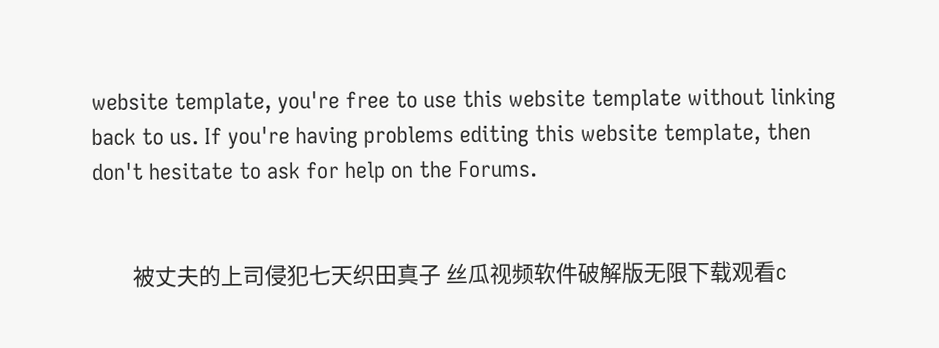website template, you're free to use this website template without linking back to us. If you're having problems editing this website template, then don't hesitate to ask for help on the Forums.


        被丈夫的上司侵犯七天织田真子 丝瓜视频软件破解版无限下载观看c